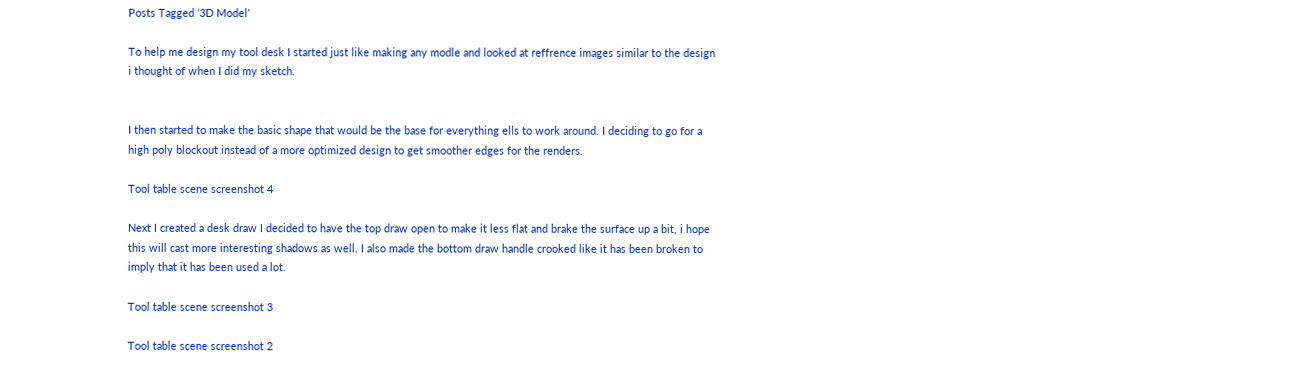Posts Tagged ‘3D Model’

To help me design my tool desk I started just like making any modle and looked at reffrence images similar to the design i thought of when I did my sketch.


I then started to make the basic shape that would be the base for everything ells to work around. I deciding to go for a high poly blockout instead of a more optimized design to get smoother edges for the renders.

Tool table scene screenshot 4

Next I created a desk draw I decided to have the top draw open to make it less flat and brake the surface up a bit, i hope this will cast more interesting shadows as well. I also made the bottom draw handle crooked like it has been broken to imply that it has been used a lot.

Tool table scene screenshot 3

Tool table scene screenshot 2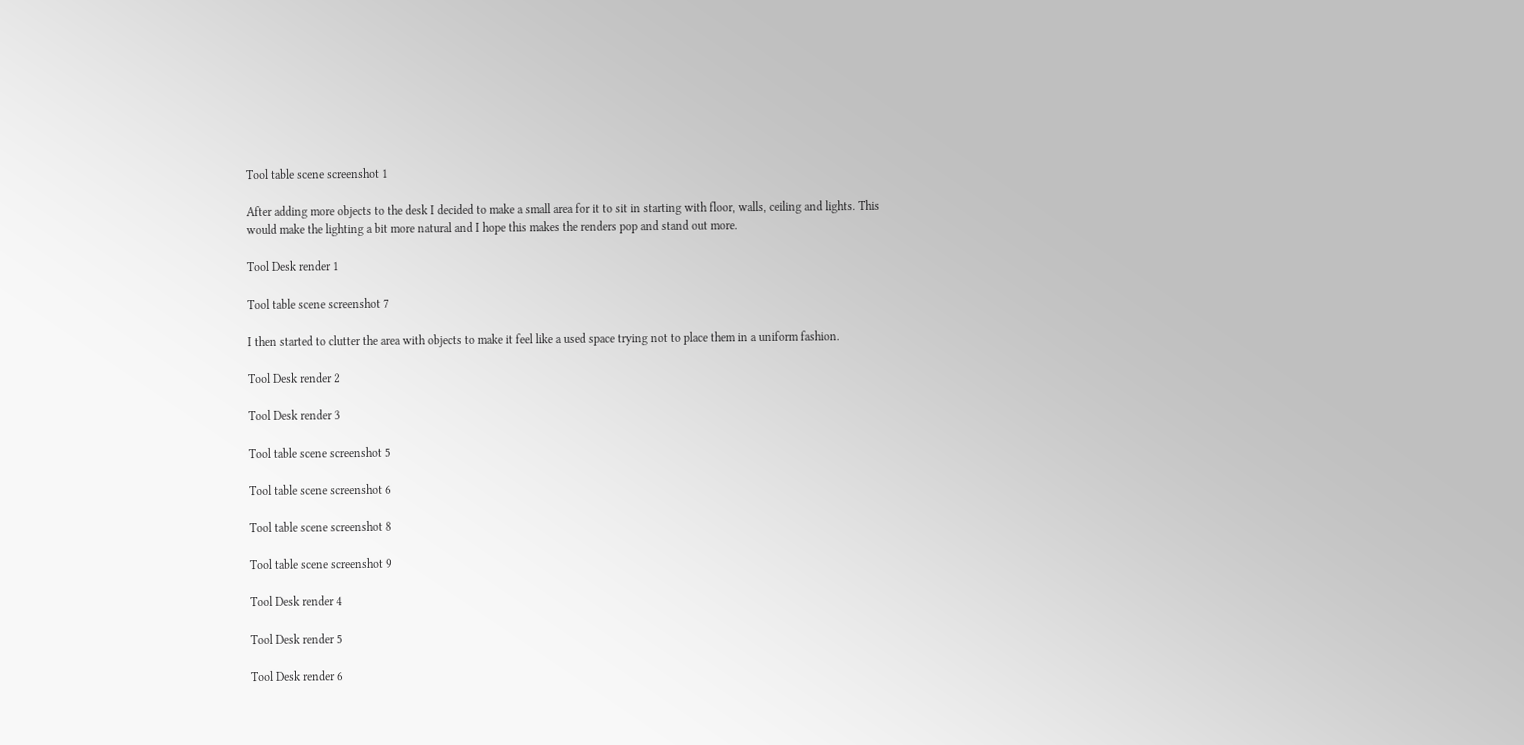Tool table scene screenshot 1

After adding more objects to the desk I decided to make a small area for it to sit in starting with floor, walls, ceiling and lights. This would make the lighting a bit more natural and I hope this makes the renders pop and stand out more.

Tool Desk render 1

Tool table scene screenshot 7

I then started to clutter the area with objects to make it feel like a used space trying not to place them in a uniform fashion.

Tool Desk render 2

Tool Desk render 3

Tool table scene screenshot 5

Tool table scene screenshot 6

Tool table scene screenshot 8

Tool table scene screenshot 9

Tool Desk render 4

Tool Desk render 5

Tool Desk render 6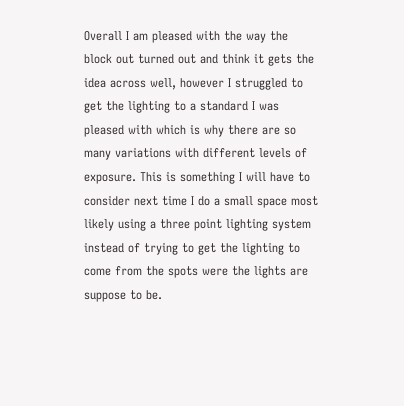Overall I am pleased with the way the block out turned out and think it gets the idea across well, however I struggled to get the lighting to a standard I was pleased with which is why there are so many variations with different levels of exposure. This is something I will have to consider next time I do a small space most likely using a three point lighting system instead of trying to get the lighting to come from the spots were the lights are suppose to be.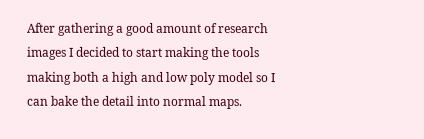After gathering a good amount of research images I decided to start making the tools making both a high and low poly model so I can bake the detail into normal maps.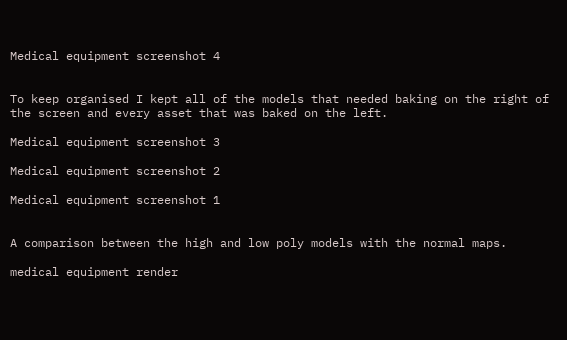Medical equipment screenshot 4


To keep organised I kept all of the models that needed baking on the right of the screen and every asset that was baked on the left.

Medical equipment screenshot 3

Medical equipment screenshot 2

Medical equipment screenshot 1


A comparison between the high and low poly models with the normal maps.

medical equipment render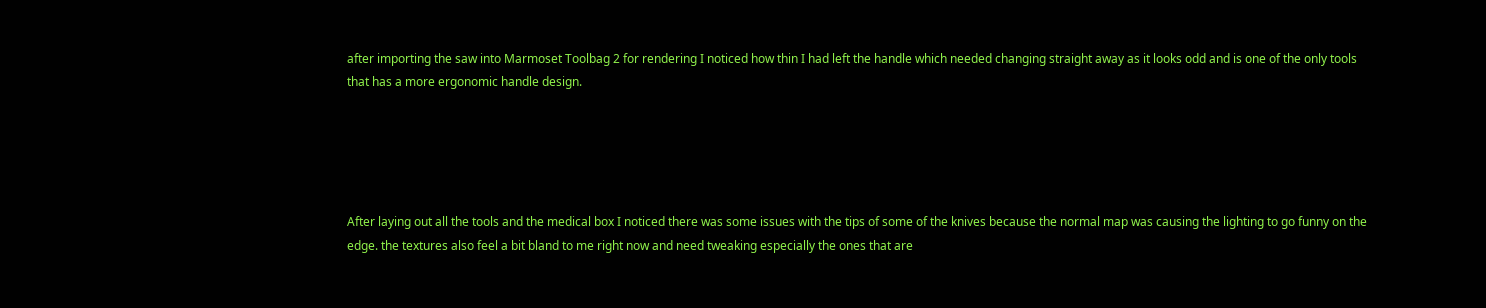after importing the saw into Marmoset Toolbag 2 for rendering I noticed how thin I had left the handle which needed changing straight away as it looks odd and is one of the only tools that has a more ergonomic handle design.





After laying out all the tools and the medical box I noticed there was some issues with the tips of some of the knives because the normal map was causing the lighting to go funny on the edge. the textures also feel a bit bland to me right now and need tweaking especially the ones that are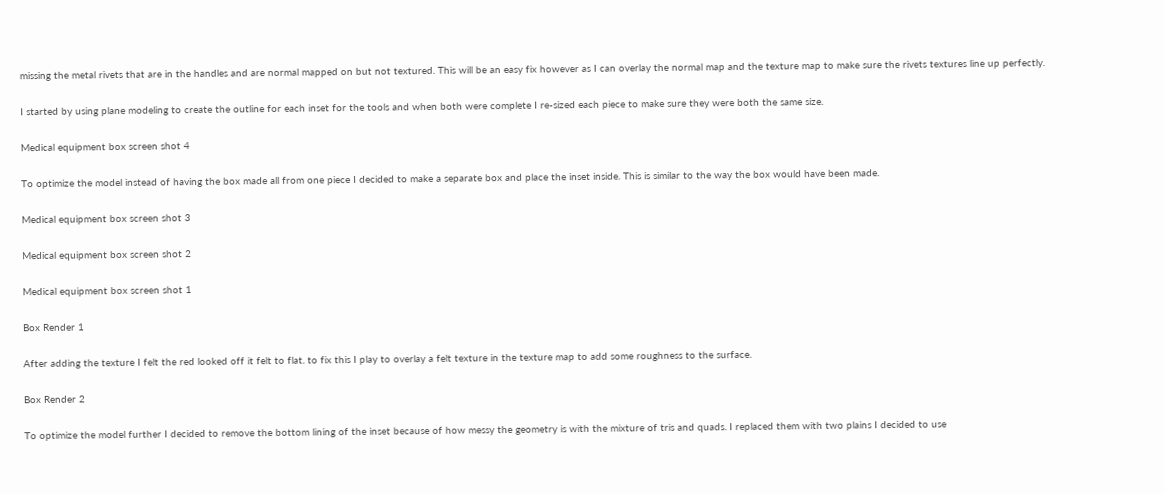missing the metal rivets that are in the handles and are normal mapped on but not textured. This will be an easy fix however as I can overlay the normal map and the texture map to make sure the rivets textures line up perfectly.

I started by using plane modeling to create the outline for each inset for the tools and when both were complete I re-sized each piece to make sure they were both the same size.

Medical equipment box screen shot 4

To optimize the model instead of having the box made all from one piece I decided to make a separate box and place the inset inside. This is similar to the way the box would have been made.

Medical equipment box screen shot 3

Medical equipment box screen shot 2

Medical equipment box screen shot 1

Box Render 1

After adding the texture I felt the red looked off it felt to flat. to fix this I play to overlay a felt texture in the texture map to add some roughness to the surface.

Box Render 2

To optimize the model further I decided to remove the bottom lining of the inset because of how messy the geometry is with the mixture of tris and quads. I replaced them with two plains I decided to use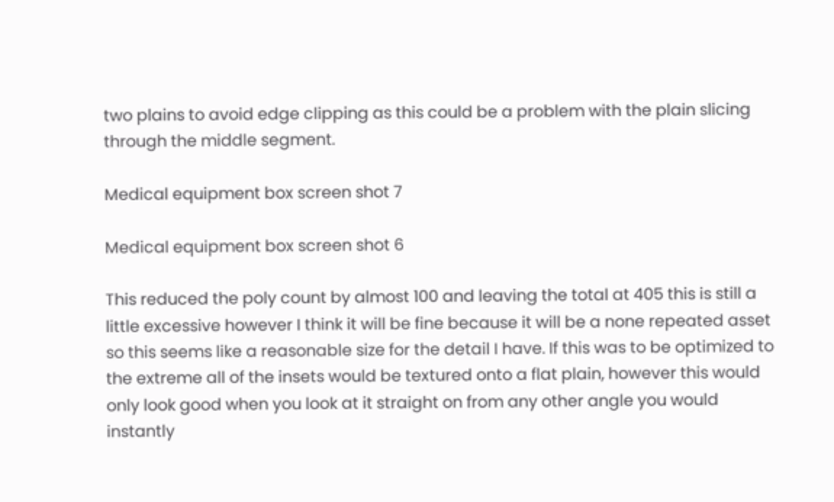two plains to avoid edge clipping as this could be a problem with the plain slicing through the middle segment.

Medical equipment box screen shot 7

Medical equipment box screen shot 6

This reduced the poly count by almost 100 and leaving the total at 405 this is still a little excessive however I think it will be fine because it will be a none repeated asset so this seems like a reasonable size for the detail I have. If this was to be optimized to the extreme all of the insets would be textured onto a flat plain, however this would only look good when you look at it straight on from any other angle you would instantly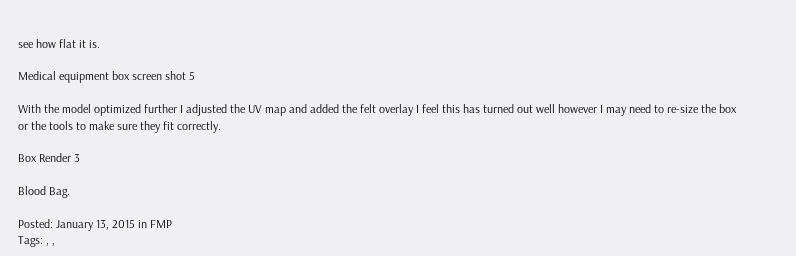see how flat it is.

Medical equipment box screen shot 5

With the model optimized further I adjusted the UV map and added the felt overlay I feel this has turned out well however I may need to re-size the box or the tools to make sure they fit correctly.

Box Render 3

Blood Bag.

Posted: January 13, 2015 in FMP
Tags: , ,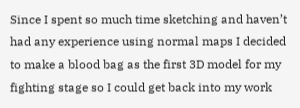Since I spent so much time sketching and haven’t had any experience using normal maps I decided to make a blood bag as the first 3D model for my fighting stage so I could get back into my work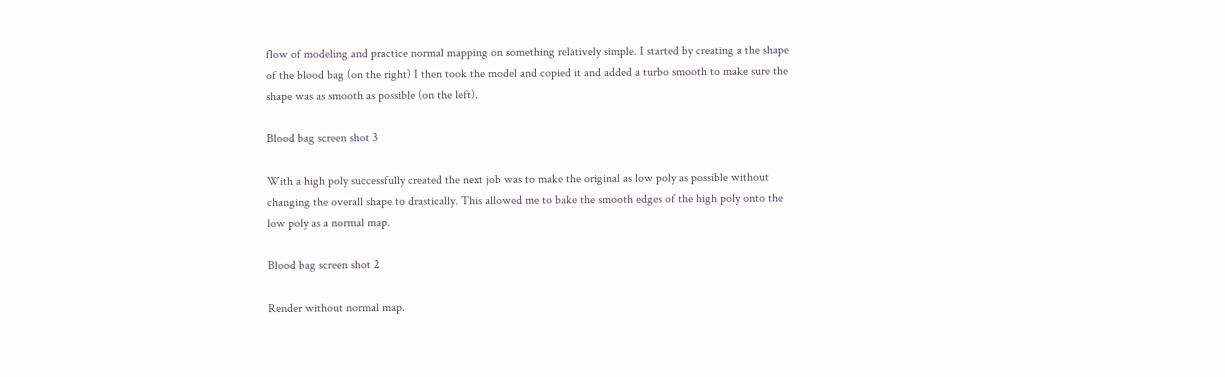flow of modeling and practice normal mapping on something relatively simple. I started by creating a the shape of the blood bag (on the right) I then took the model and copied it and added a turbo smooth to make sure the shape was as smooth as possible (on the left).

Blood bag screen shot 3

With a high poly successfully created the next job was to make the original as low poly as possible without changing the overall shape to drastically. This allowed me to bake the smooth edges of the high poly onto the low poly as a normal map.

Blood bag screen shot 2

Render without normal map.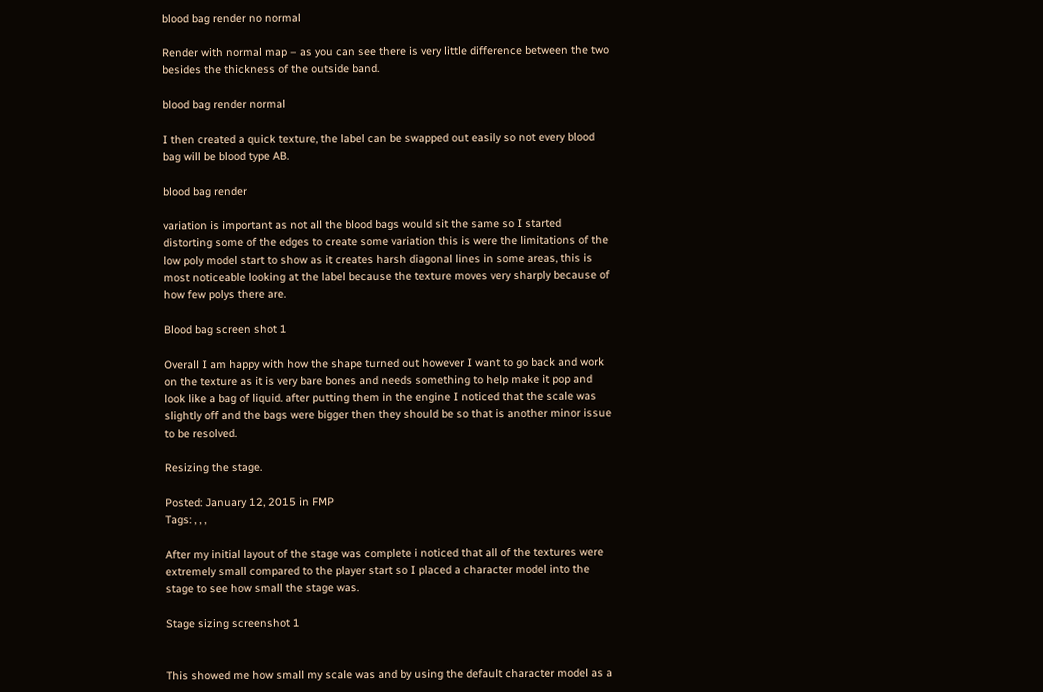blood bag render no normal

Render with normal map – as you can see there is very little difference between the two besides the thickness of the outside band.

blood bag render normal

I then created a quick texture, the label can be swapped out easily so not every blood bag will be blood type AB.

blood bag render

variation is important as not all the blood bags would sit the same so I started distorting some of the edges to create some variation this is were the limitations of the low poly model start to show as it creates harsh diagonal lines in some areas, this is most noticeable looking at the label because the texture moves very sharply because of how few polys there are.

Blood bag screen shot 1

Overall I am happy with how the shape turned out however I want to go back and work on the texture as it is very bare bones and needs something to help make it pop and look like a bag of liquid. after putting them in the engine I noticed that the scale was slightly off and the bags were bigger then they should be so that is another minor issue to be resolved.

Resizing the stage.

Posted: January 12, 2015 in FMP
Tags: , , ,

After my initial layout of the stage was complete i noticed that all of the textures were extremely small compared to the player start so I placed a character model into the stage to see how small the stage was.

Stage sizing screenshot 1


This showed me how small my scale was and by using the default character model as a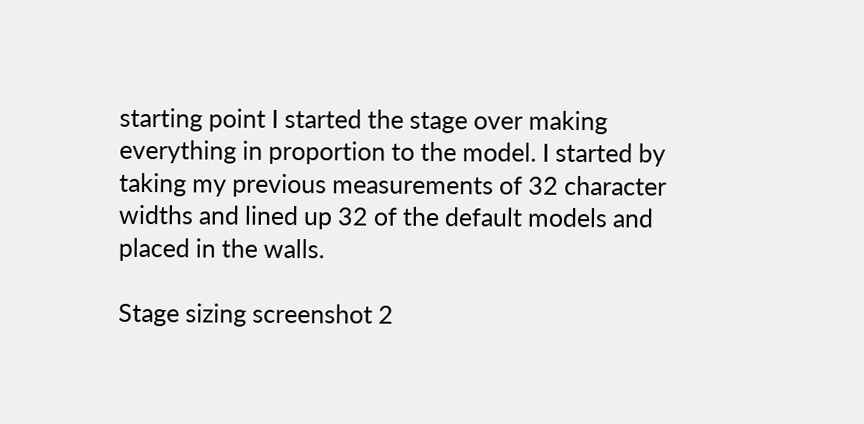starting point I started the stage over making everything in proportion to the model. I started by taking my previous measurements of 32 character widths and lined up 32 of the default models and placed in the walls.

Stage sizing screenshot 2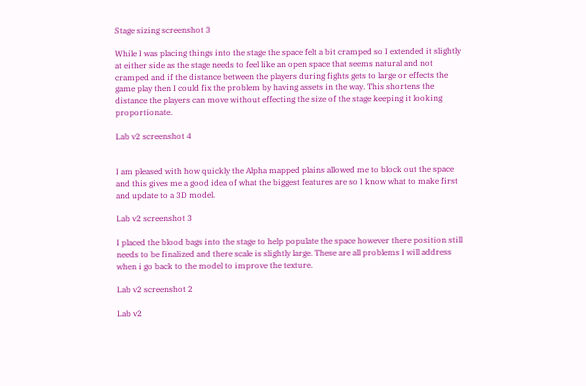Stage sizing screenshot 3

While I was placing things into the stage the space felt a bit cramped so I extended it slightly at either side as the stage needs to feel like an open space that seems natural and not cramped and if the distance between the players during fights gets to large or effects the game play then I could fix the problem by having assets in the way. This shortens the distance the players can move without effecting the size of the stage keeping it looking proportionate.

Lab v2 screenshot 4


I am pleased with how quickly the Alpha mapped plains allowed me to block out the space and this gives me a good idea of what the biggest features are so I know what to make first and update to a 3D model.

Lab v2 screenshot 3

I placed the blood bags into the stage to help populate the space however there position still needs to be finalized and there scale is slightly large. These are all problems I will address when i go back to the model to improve the texture.

Lab v2 screenshot 2

Lab v2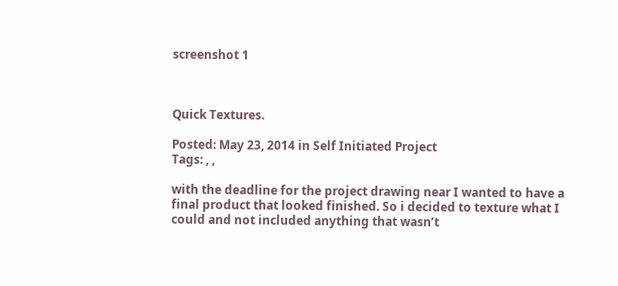screenshot 1



Quick Textures.

Posted: May 23, 2014 in Self Initiated Project
Tags: , ,

with the deadline for the project drawing near I wanted to have a final product that looked finished. So i decided to texture what I could and not included anything that wasn’t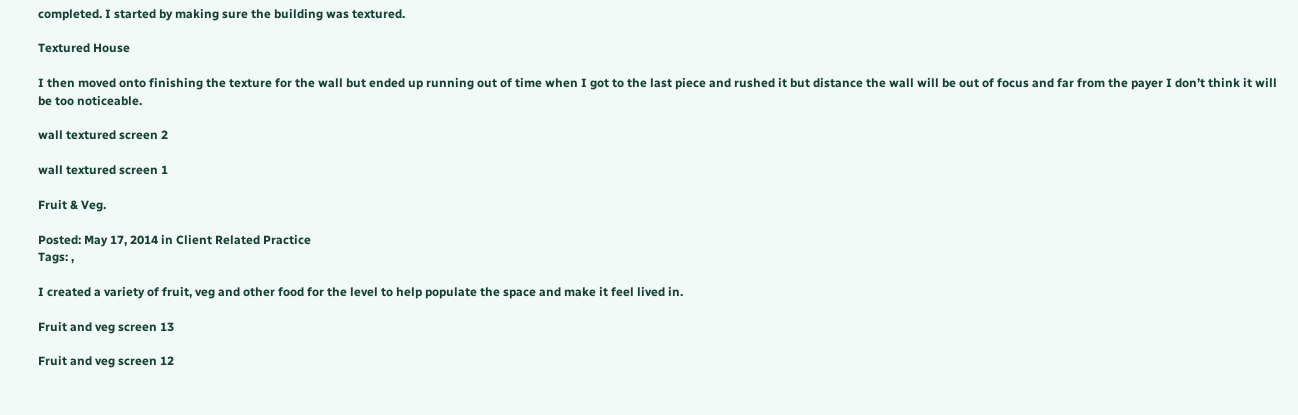completed. I started by making sure the building was textured.

Textured House

I then moved onto finishing the texture for the wall but ended up running out of time when I got to the last piece and rushed it but distance the wall will be out of focus and far from the payer I don’t think it will be too noticeable.

wall textured screen 2

wall textured screen 1

Fruit & Veg.

Posted: May 17, 2014 in Client Related Practice
Tags: ,

I created a variety of fruit, veg and other food for the level to help populate the space and make it feel lived in.

Fruit and veg screen 13

Fruit and veg screen 12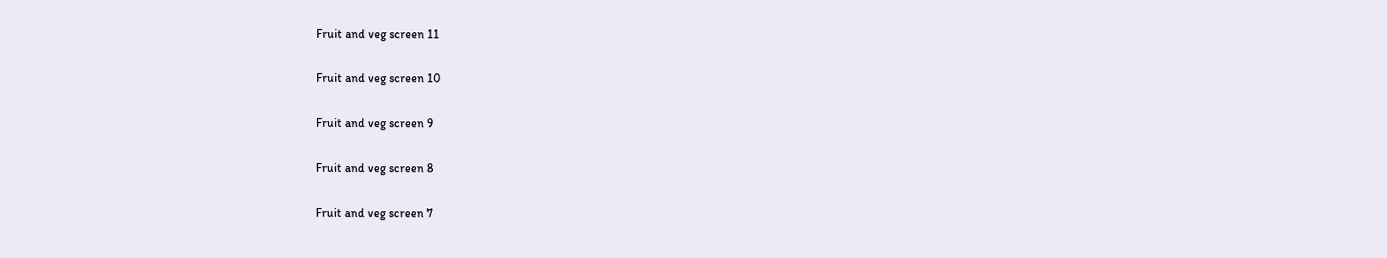Fruit and veg screen 11

Fruit and veg screen 10

Fruit and veg screen 9

Fruit and veg screen 8

Fruit and veg screen 7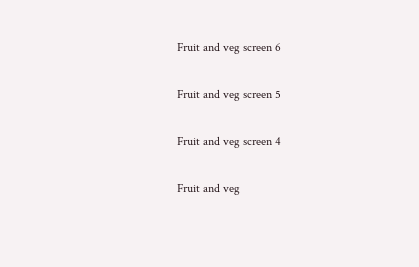Fruit and veg screen 6

Fruit and veg screen 5

Fruit and veg screen 4

Fruit and veg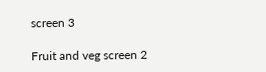screen 3

Fruit and veg screen 2